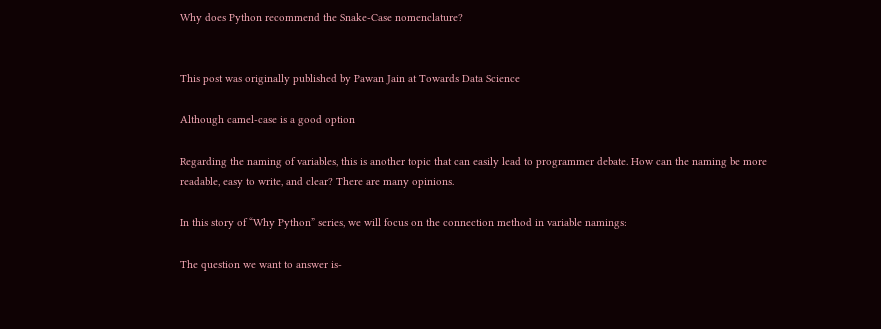Why does Python recommend the Snake-Case nomenclature?


This post was originally published by Pawan Jain at Towards Data Science

Although camel-case is a good option

Regarding the naming of variables, this is another topic that can easily lead to programmer debate. How can the naming be more readable, easy to write, and clear? There are many opinions.

In this story of “Why Python” series, we will focus on the connection method in variable namings:

The question we want to answer is-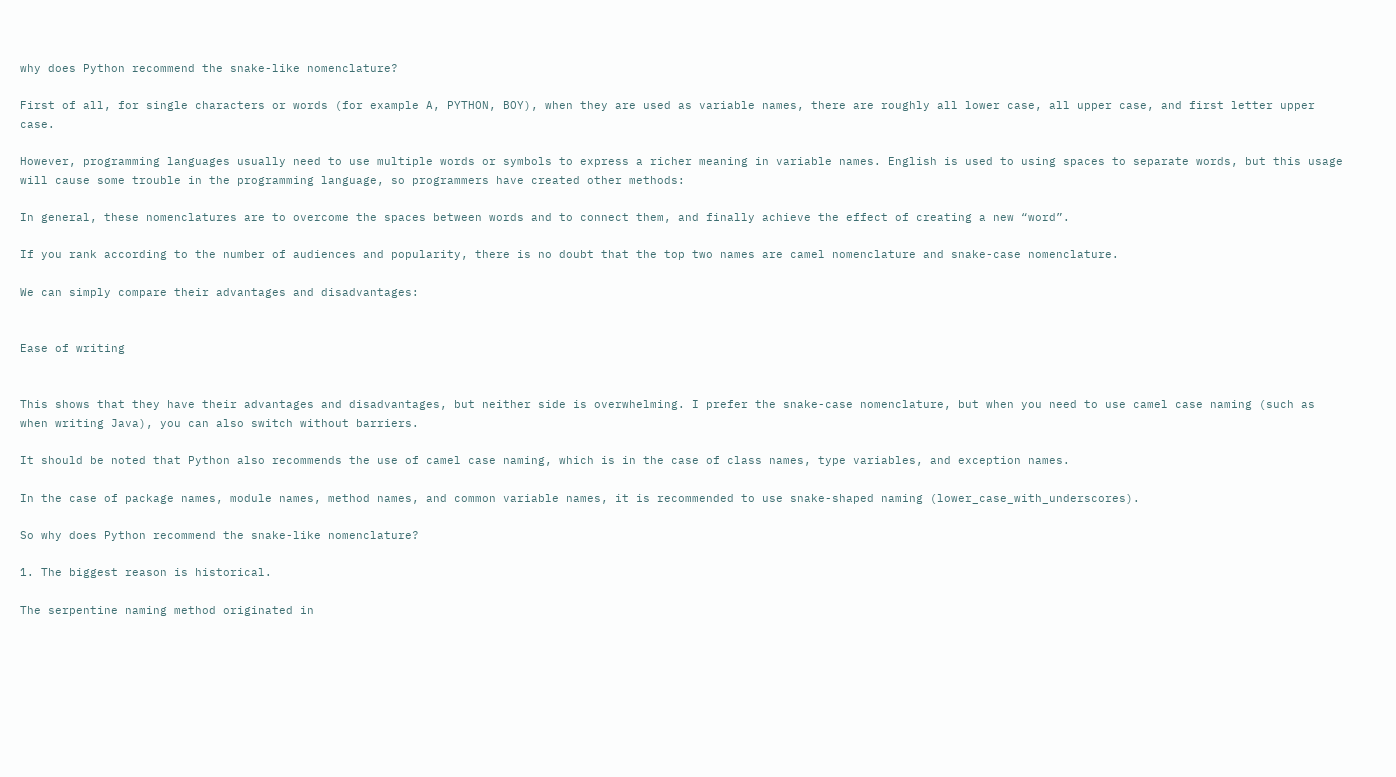why does Python recommend the snake-like nomenclature?

First of all, for single characters or words (for example A, PYTHON, BOY), when they are used as variable names, there are roughly all lower case, all upper case, and first letter upper case.

However, programming languages usually need to use multiple words or symbols to express a richer meaning in variable names. English is used to using spaces to separate words, but this usage will cause some trouble in the programming language, so programmers have created other methods:

In general, these nomenclatures are to overcome the spaces between words and to connect them, and finally achieve the effect of creating a new “word”.

If you rank according to the number of audiences and popularity, there is no doubt that the top two names are camel nomenclature and snake-case nomenclature.

We can simply compare their advantages and disadvantages:


Ease of writing


This shows that they have their advantages and disadvantages, but neither side is overwhelming. I prefer the snake-case nomenclature, but when you need to use camel case naming (such as when writing Java), you can also switch without barriers.

It should be noted that Python also recommends the use of camel case naming, which is in the case of class names, type variables, and exception names.

In the case of package names, module names, method names, and common variable names, it is recommended to use snake-shaped naming (lower_case_with_underscores).

So why does Python recommend the snake-like nomenclature?

1. The biggest reason is historical.

The serpentine naming method originated in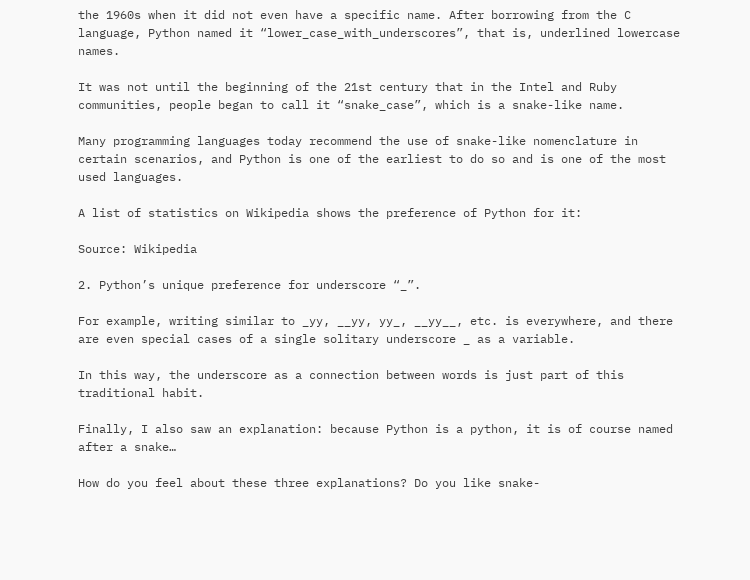the 1960s when it did not even have a specific name. After borrowing from the C language, Python named it “lower_case_with_underscores”, that is, underlined lowercase names.

It was not until the beginning of the 21st century that in the Intel and Ruby communities, people began to call it “snake_case”, which is a snake-like name.

Many programming languages today recommend the use of snake-like nomenclature in certain scenarios, and Python is one of the earliest to do so and is one of the most used languages.

A list of statistics on Wikipedia shows the preference of Python for it:

Source: Wikipedia

2. Python’s unique preference for underscore “_”.

For example, writing similar to _yy, __yy, yy_, __yy__, etc. is everywhere, and there are even special cases of a single solitary underscore _ as a variable.

In this way, the underscore as a connection between words is just part of this traditional habit.

Finally, I also saw an explanation: because Python is a python, it is of course named after a snake…

How do you feel about these three explanations? Do you like snake-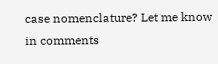case nomenclature? Let me know in comments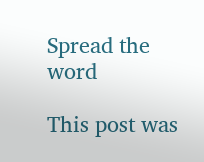Spread the word

This post was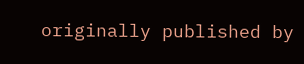originally published by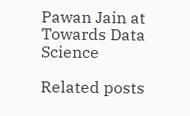Pawan Jain at Towards Data Science

Related posts